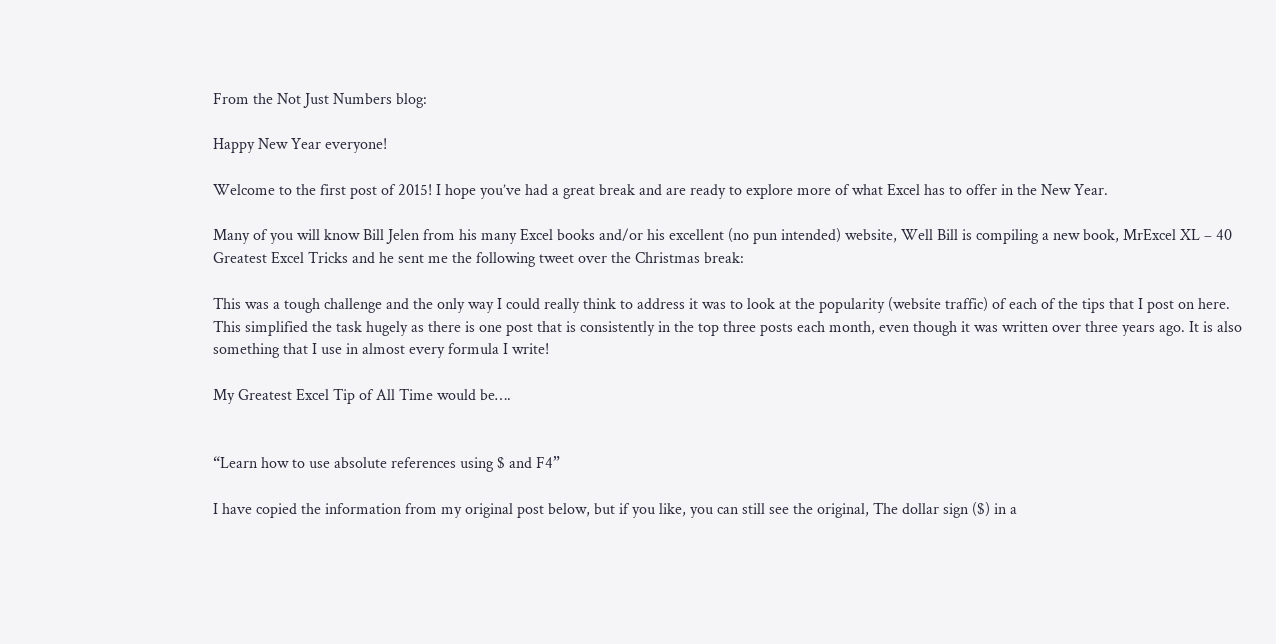From the Not Just Numbers blog:

Happy New Year everyone!

Welcome to the first post of 2015! I hope you’ve had a great break and are ready to explore more of what Excel has to offer in the New Year.

Many of you will know Bill Jelen from his many Excel books and/or his excellent (no pun intended) website, Well Bill is compiling a new book, MrExcel XL – 40 Greatest Excel Tricks and he sent me the following tweet over the Christmas break:

This was a tough challenge and the only way I could really think to address it was to look at the popularity (website traffic) of each of the tips that I post on here. This simplified the task hugely as there is one post that is consistently in the top three posts each month, even though it was written over three years ago. It is also something that I use in almost every formula I write!

My Greatest Excel Tip of All Time would be….


“Learn how to use absolute references using $ and F4”

I have copied the information from my original post below, but if you like, you can still see the original, The dollar sign ($) in a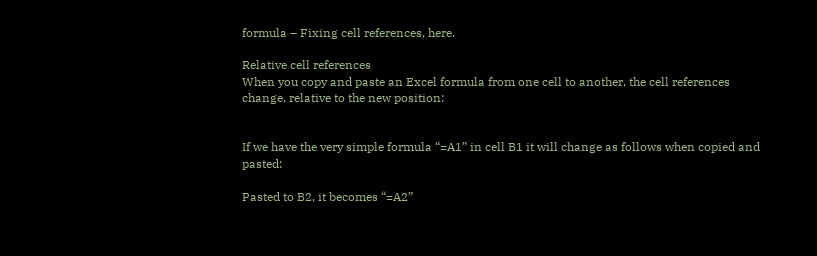formula – Fixing cell references, here.

Relative cell references
When you copy and paste an Excel formula from one cell to another, the cell references change, relative to the new position:


If we have the very simple formula “=A1” in cell B1 it will change as follows when copied and pasted:

Pasted to B2, it becomes “=A2”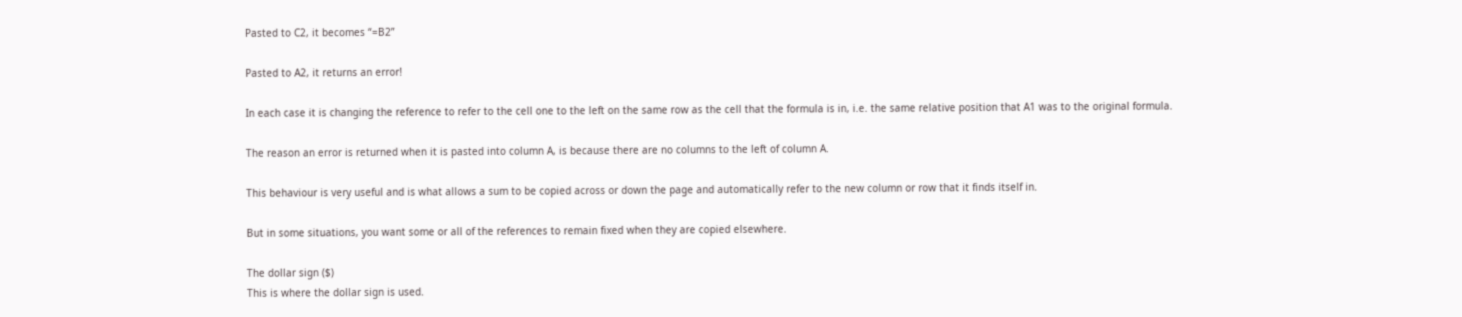Pasted to C2, it becomes “=B2”

Pasted to A2, it returns an error!

In each case it is changing the reference to refer to the cell one to the left on the same row as the cell that the formula is in, i.e. the same relative position that A1 was to the original formula.

The reason an error is returned when it is pasted into column A, is because there are no columns to the left of column A.

This behaviour is very useful and is what allows a sum to be copied across or down the page and automatically refer to the new column or row that it finds itself in.

But in some situations, you want some or all of the references to remain fixed when they are copied elsewhere.

The dollar sign ($)
This is where the dollar sign is used.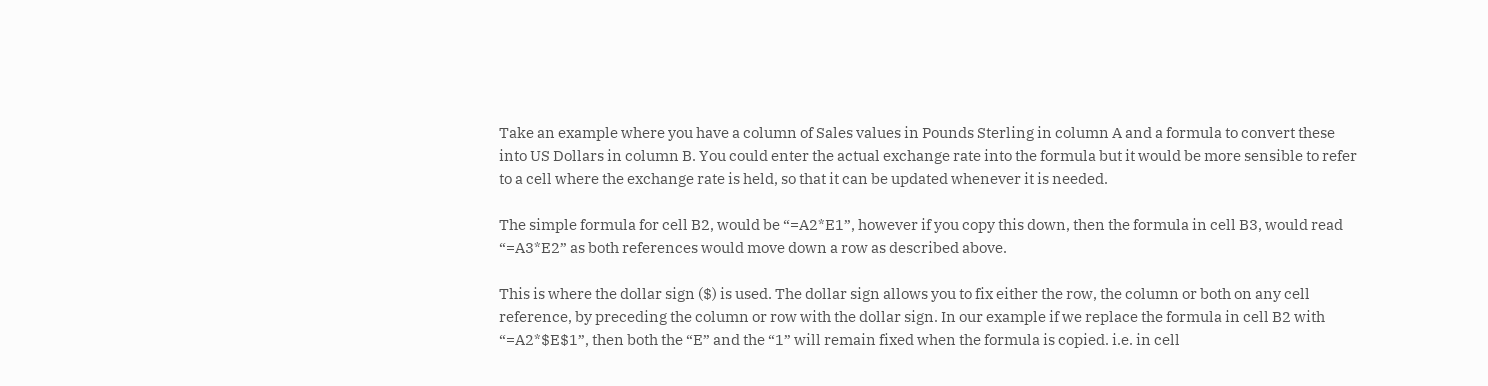Take an example where you have a column of Sales values in Pounds Sterling in column A and a formula to convert these into US Dollars in column B. You could enter the actual exchange rate into the formula but it would be more sensible to refer to a cell where the exchange rate is held, so that it can be updated whenever it is needed.

The simple formula for cell B2, would be “=A2*E1”, however if you copy this down, then the formula in cell B3, would read “=A3*E2” as both references would move down a row as described above.

This is where the dollar sign ($) is used. The dollar sign allows you to fix either the row, the column or both on any cell reference, by preceding the column or row with the dollar sign. In our example if we replace the formula in cell B2 with “=A2*$E$1”, then both the “E” and the “1” will remain fixed when the formula is copied. i.e. in cell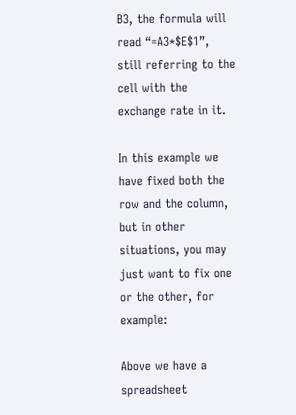B3, the formula will read “=A3*$E$1”, still referring to the cell with the exchange rate in it.

In this example we have fixed both the row and the column, but in other situations, you may just want to fix one or the other, for example:

Above we have a spreadsheet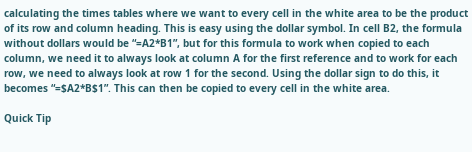calculating the times tables where we want to every cell in the white area to be the product of its row and column heading. This is easy using the dollar symbol. In cell B2, the formula without dollars would be “=A2*B1”, but for this formula to work when copied to each column, we need it to always look at column A for the first reference and to work for each row, we need to always look at row 1 for the second. Using the dollar sign to do this, it becomes “=$A2*B$1”. This can then be copied to every cell in the white area.

Quick Tip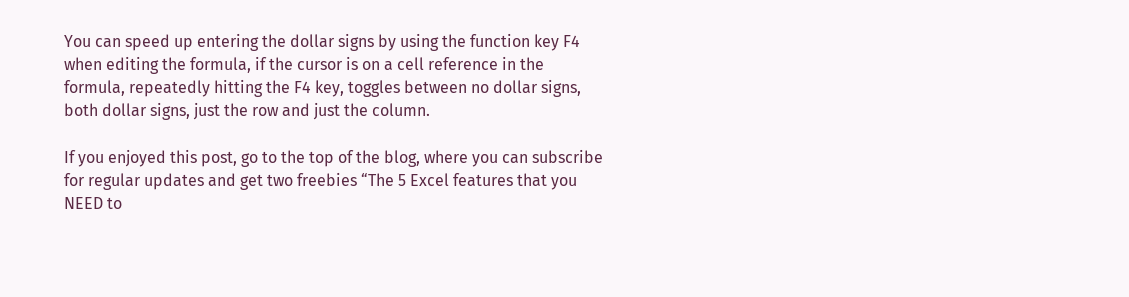You can speed up entering the dollar signs by using the function key F4 when editing the formula, if the cursor is on a cell reference in the formula, repeatedly hitting the F4 key, toggles between no dollar signs, both dollar signs, just the row and just the column.

If you enjoyed this post, go to the top of the blog, where you can subscribe for regular updates and get two freebies “The 5 Excel features that you NEED to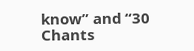know” and “30 Chants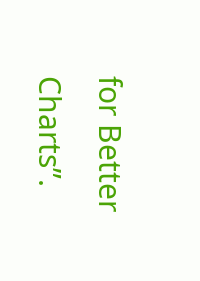for Better Charts”.